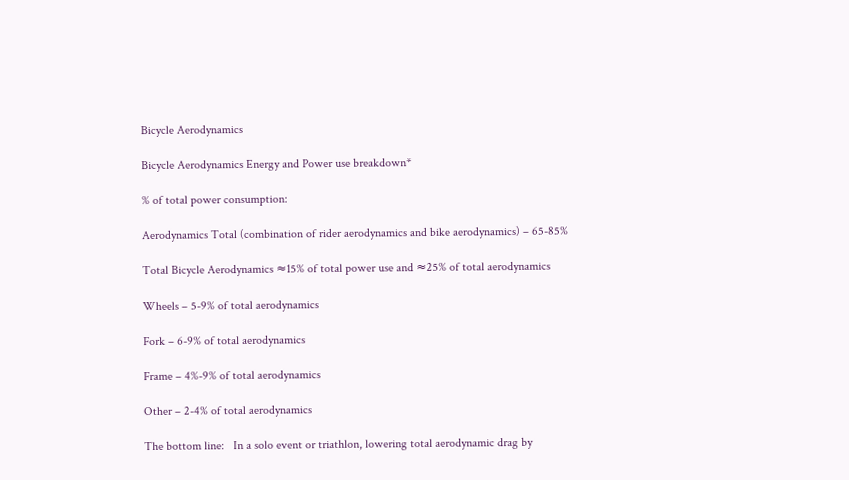Bicycle Aerodynamics

Bicycle Aerodynamics Energy and Power use breakdown*

% of total power consumption:

Aerodynamics Total (combination of rider aerodynamics and bike aerodynamics) – 65-85%

Total Bicycle Aerodynamics ≈15% of total power use and ≈25% of total aerodynamics

Wheels – 5-9% of total aerodynamics

Fork – 6-9% of total aerodynamics

Frame – 4%-9% of total aerodynamics

Other – 2-4% of total aerodynamics

The bottom line:   In a solo event or triathlon, lowering total aerodynamic drag by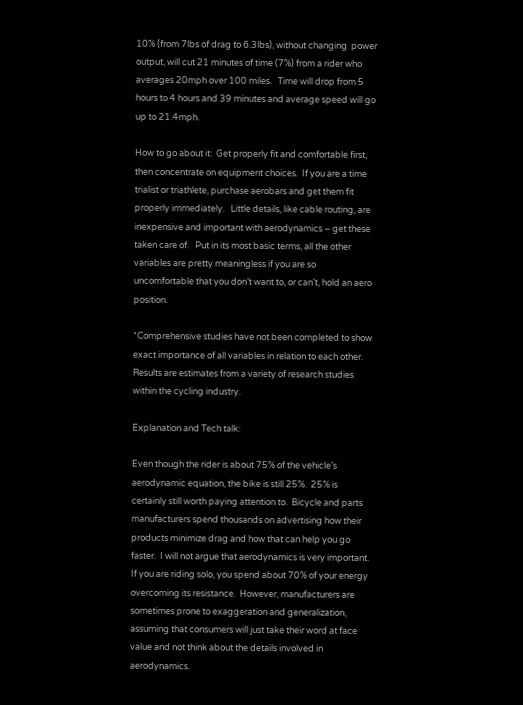10% (from 7lbs of drag to 6.3lbs), without changing  power output, will cut 21 minutes of time (7%) from a rider who averages 20mph over 100 miles.   Time will drop from 5 hours to 4 hours and 39 minutes and average speed will go up to 21.4mph.

How to go about it:  Get properly fit and comfortable first, then concentrate on equipment choices.  If you are a time trialist or triathlete, purchase aerobars and get them fit properly immediately.   Little details, like cable routing, are inexpensive and important with aerodynamics – get these taken care of.   Put in its most basic terms, all the other variables are pretty meaningless if you are so uncomfortable that you don’t want to, or can’t, hold an aero position.

*Comprehensive studies have not been completed to show exact importance of all variables in relation to each other.  Results are estimates from a variety of research studies within the cycling industry.

Explanation and Tech talk:

Even though the rider is about 75% of the vehicle’s aerodynamic equation, the bike is still 25%.  25% is certainly still worth paying attention to.  Bicycle and parts manufacturers spend thousands on advertising how their products minimize drag and how that can help you go faster.  I will not argue that aerodynamics is very important.  If you are riding solo, you spend about 70% of your energy overcoming its resistance.  However, manufacturers are sometimes prone to exaggeration and generalization, assuming that consumers will just take their word at face value and not think about the details involved in aerodynamics.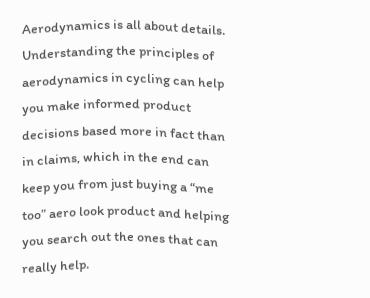Aerodynamics is all about details.  Understanding the principles of aerodynamics in cycling can help you make informed product decisions based more in fact than in claims, which in the end can keep you from just buying a “me too” aero look product and helping you search out the ones that can really help.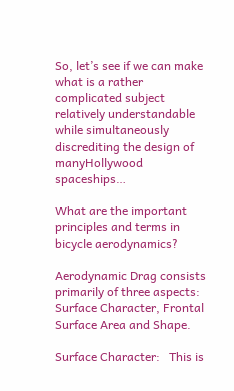So, let’s see if we can make what is a rather complicated subject relatively understandable while simultaneously discrediting the design of manyHollywood spaceships…

What are the important principles and terms in bicycle aerodynamics?

Aerodynamic Drag consists primarily of three aspects:  Surface Character, Frontal Surface Area and Shape.

Surface Character:   This is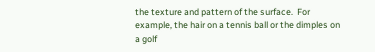the texture and pattern of the surface.  For example, the hair on a tennis ball or the dimples on a golf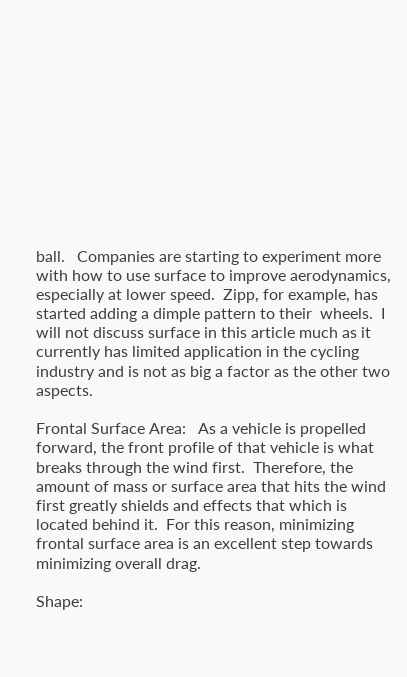ball.   Companies are starting to experiment more with how to use surface to improve aerodynamics, especially at lower speed.  Zipp, for example, has started adding a dimple pattern to their  wheels.  I will not discuss surface in this article much as it currently has limited application in the cycling industry and is not as big a factor as the other two aspects.

Frontal Surface Area:   As a vehicle is propelled forward, the front profile of that vehicle is what breaks through the wind first.  Therefore, the amount of mass or surface area that hits the wind first greatly shields and effects that which is located behind it.  For this reason, minimizing frontal surface area is an excellent step towards minimizing overall drag.

Shape: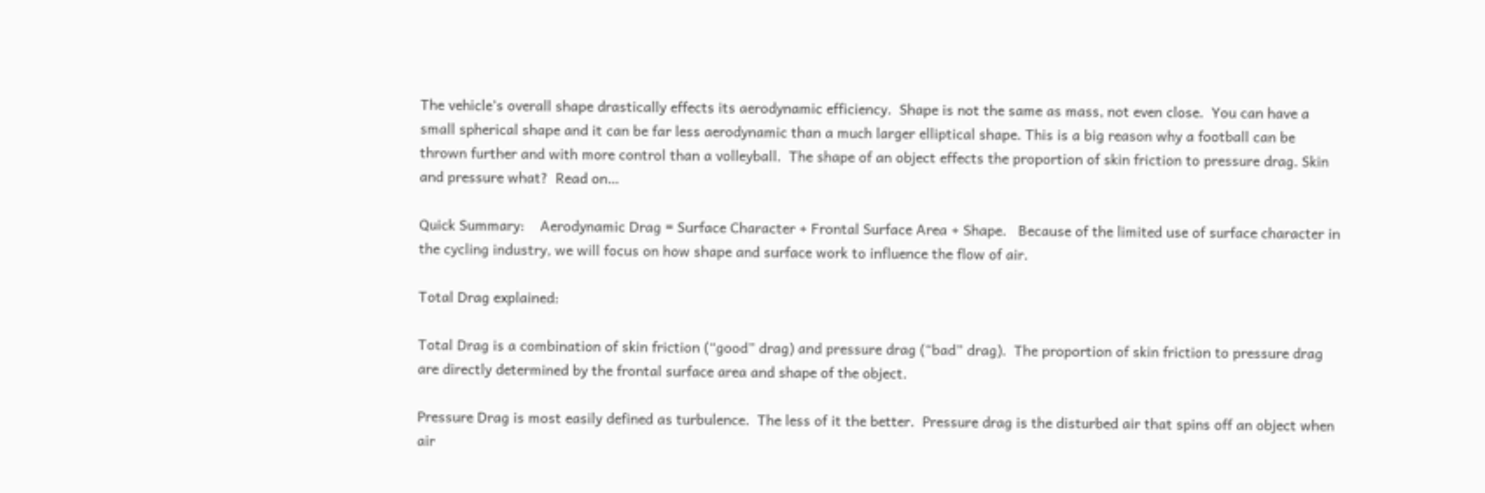The vehicle’s overall shape drastically effects its aerodynamic efficiency.  Shape is not the same as mass, not even close.  You can have a small spherical shape and it can be far less aerodynamic than a much larger elliptical shape. This is a big reason why a football can be thrown further and with more control than a volleyball.  The shape of an object effects the proportion of skin friction to pressure drag. Skin and pressure what?  Read on…

Quick Summary:    Aerodynamic Drag = Surface Character + Frontal Surface Area + Shape.   Because of the limited use of surface character in the cycling industry, we will focus on how shape and surface work to influence the flow of air.

Total Drag explained:

Total Drag is a combination of skin friction (“good” drag) and pressure drag (“bad” drag).  The proportion of skin friction to pressure drag are directly determined by the frontal surface area and shape of the object.

Pressure Drag is most easily defined as turbulence.  The less of it the better.  Pressure drag is the disturbed air that spins off an object when air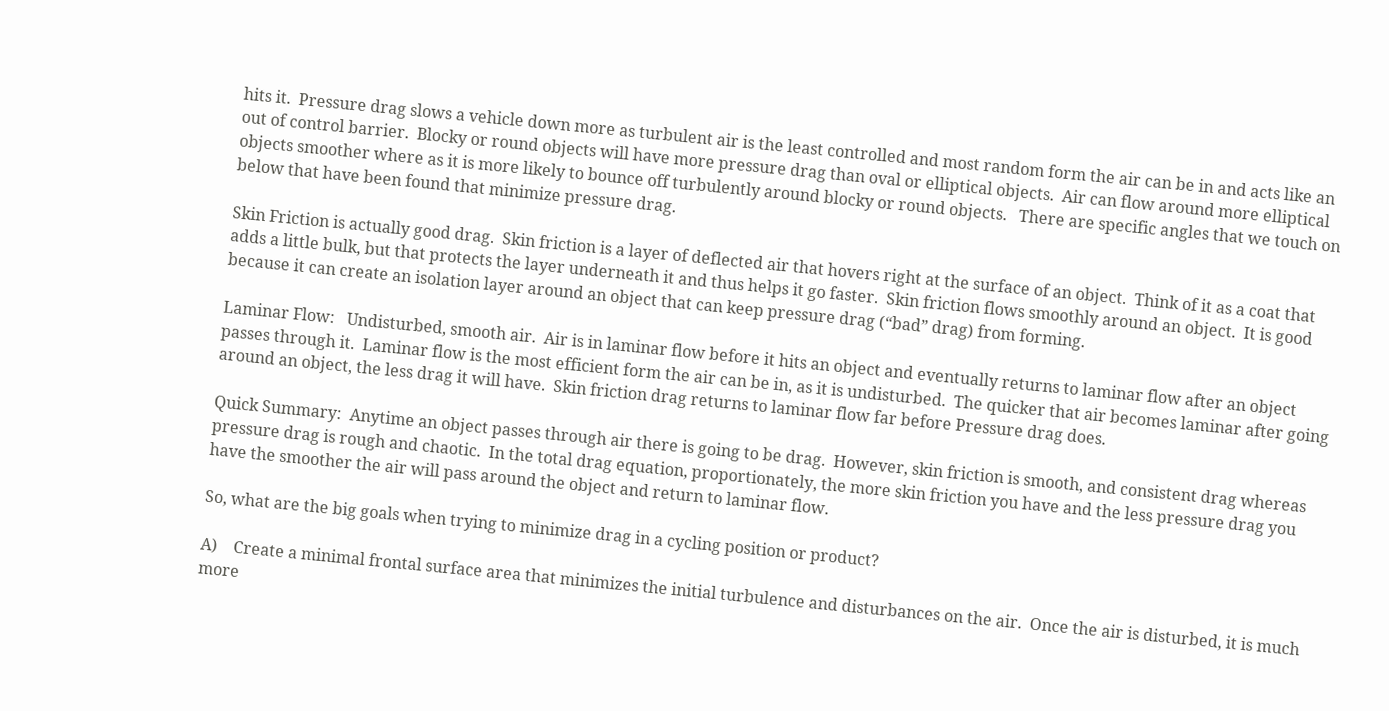hits it.  Pressure drag slows a vehicle down more as turbulent air is the least controlled and most random form the air can be in and acts like an out of control barrier.  Blocky or round objects will have more pressure drag than oval or elliptical objects.  Air can flow around more elliptical objects smoother where as it is more likely to bounce off turbulently around blocky or round objects.   There are specific angles that we touch on below that have been found that minimize pressure drag.

Skin Friction is actually good drag.  Skin friction is a layer of deflected air that hovers right at the surface of an object.  Think of it as a coat that adds a little bulk, but that protects the layer underneath it and thus helps it go faster.  Skin friction flows smoothly around an object.  It is good because it can create an isolation layer around an object that can keep pressure drag (“bad” drag) from forming.

Laminar Flow:   Undisturbed, smooth air.  Air is in laminar flow before it hits an object and eventually returns to laminar flow after an object passes through it.  Laminar flow is the most efficient form the air can be in, as it is undisturbed.  The quicker that air becomes laminar after going around an object, the less drag it will have.  Skin friction drag returns to laminar flow far before Pressure drag does.

Quick Summary:  Anytime an object passes through air there is going to be drag.  However, skin friction is smooth, and consistent drag whereas pressure drag is rough and chaotic.  In the total drag equation, proportionately, the more skin friction you have and the less pressure drag you have the smoother the air will pass around the object and return to laminar flow.

So, what are the big goals when trying to minimize drag in a cycling position or product?

A)    Create a minimal frontal surface area that minimizes the initial turbulence and disturbances on the air.  Once the air is disturbed, it is much more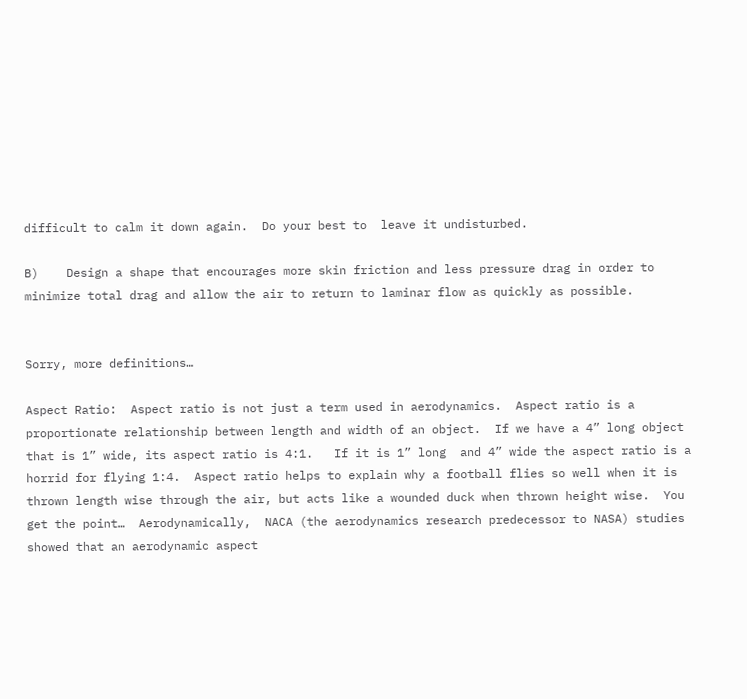difficult to calm it down again.  Do your best to  leave it undisturbed.

B)    Design a shape that encourages more skin friction and less pressure drag in order to minimize total drag and allow the air to return to laminar flow as quickly as possible.


Sorry, more definitions…

Aspect Ratio:  Aspect ratio is not just a term used in aerodynamics.  Aspect ratio is a proportionate relationship between length and width of an object.  If we have a 4” long object that is 1” wide, its aspect ratio is 4:1.   If it is 1” long  and 4” wide the aspect ratio is a horrid for flying 1:4.  Aspect ratio helps to explain why a football flies so well when it is thrown length wise through the air, but acts like a wounded duck when thrown height wise.  You get the point…  Aerodynamically,  NACA (the aerodynamics research predecessor to NASA) studies showed that an aerodynamic aspect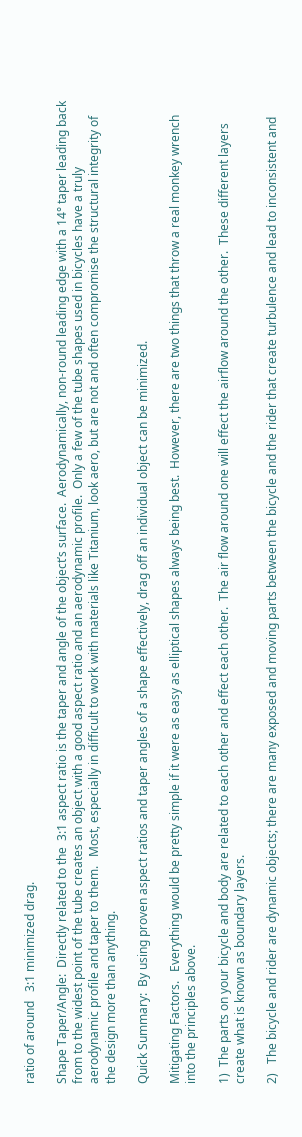ratio of around   3:1 minimized drag.

Shape Taper/Angle:  Directly related to the  3:1 aspect ratio is the taper and angle of the object’s surface.  Aerodynamically, non-round leading edge with a 14° taper leading back from to the widest point of the tube creates an object with a good aspect ratio and an aerodynamic profile.  Only a few of the tube shapes used in bicycles have a truly aerodynamic profile and taper to them.   Most, especially in difficult to work with materials like Titanium, look aero, but are not and often compromise the structural integrity of the design more than anything.

Quick Summary:  By using proven aspect ratios and taper angles of a shape effectively, drag off an individual object can be minimized.

Mitigating Factors.   Everything would be pretty simple if it were as easy as elliptical shapes always being best.  However, there are two things that throw a real monkey wrench into the principles above.

1)  The parts on your bicycle and body are related to each other and effect each other.  The air flow around one will effect the airflow around the other.  These different layers create what is known as boundary layers.

2)   The bicycle and rider are dynamic objects; there are many exposed and moving parts between the bicycle and the rider that create turbulence and lead to inconsistent and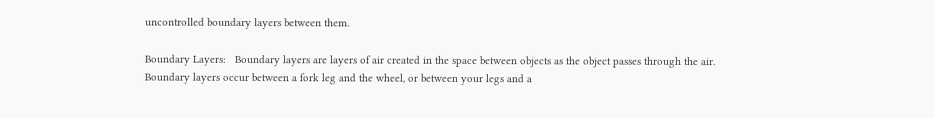uncontrolled boundary layers between them.

Boundary Layers:   Boundary layers are layers of air created in the space between objects as the object passes through the air.  Boundary layers occur between a fork leg and the wheel, or between your legs and a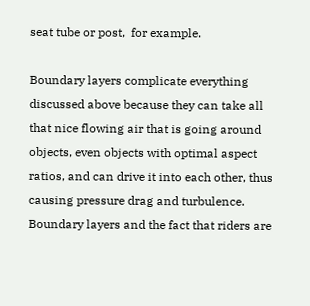seat tube or post,  for example.

Boundary layers complicate everything discussed above because they can take all that nice flowing air that is going around objects, even objects with optimal aspect ratios, and can drive it into each other, thus causing pressure drag and turbulence.  Boundary layers and the fact that riders are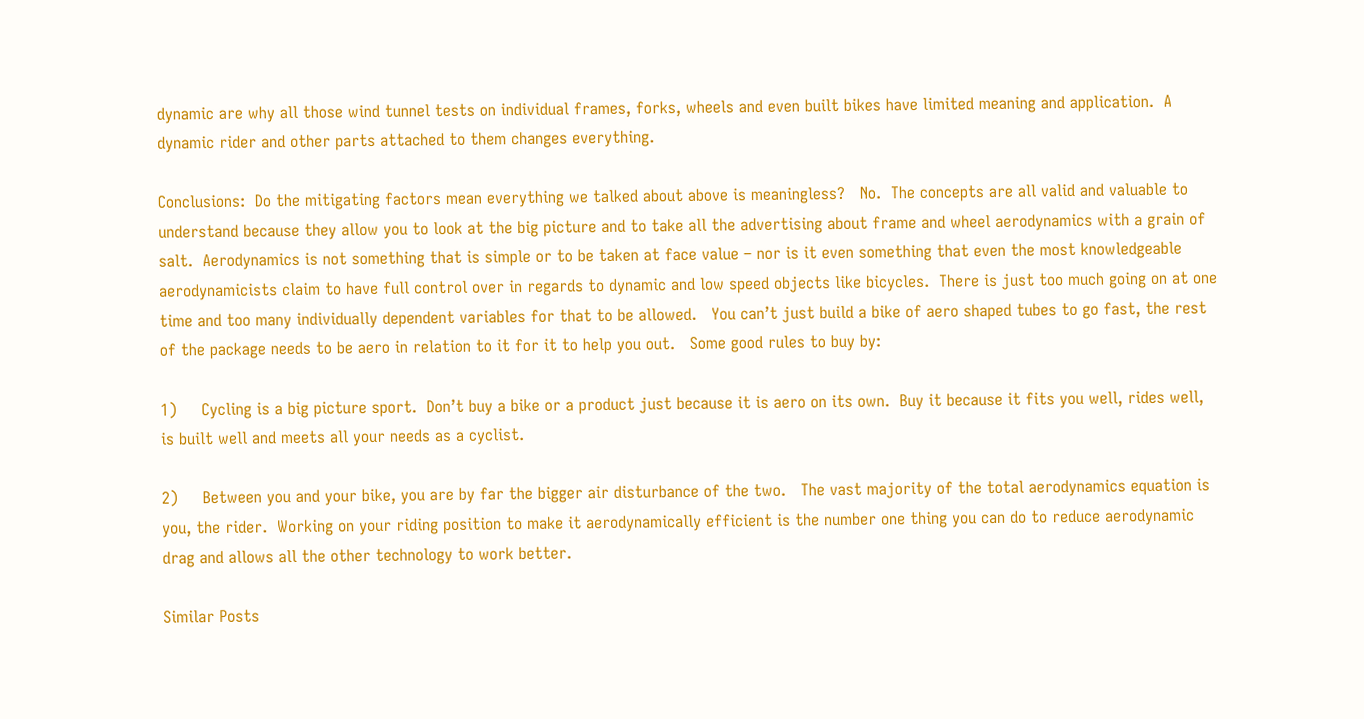dynamic are why all those wind tunnel tests on individual frames, forks, wheels and even built bikes have limited meaning and application.  A dynamic rider and other parts attached to them changes everything.

Conclusions:  Do the mitigating factors mean everything we talked about above is meaningless?   No.  The concepts are all valid and valuable to understand because they allow you to look at the big picture and to take all the advertising about frame and wheel aerodynamics with a grain of salt.  Aerodynamics is not something that is simple or to be taken at face value – nor is it even something that even the most knowledgeable aerodynamicists claim to have full control over in regards to dynamic and low speed objects like bicycles.  There is just too much going on at one time and too many individually dependent variables for that to be allowed.   You can’t just build a bike of aero shaped tubes to go fast, the rest of the package needs to be aero in relation to it for it to help you out.   Some good rules to buy by:

1)     Cycling is a big picture sport.  Don’t buy a bike or a product just because it is aero on its own.  Buy it because it fits you well, rides well, is built well and meets all your needs as a cyclist.

2)     Between you and your bike, you are by far the bigger air disturbance of the two.   The vast majority of the total aerodynamics equation is you, the rider.  Working on your riding position to make it aerodynamically efficient is the number one thing you can do to reduce aerodynamic drag and allows all the other technology to work better.

Similar Posts